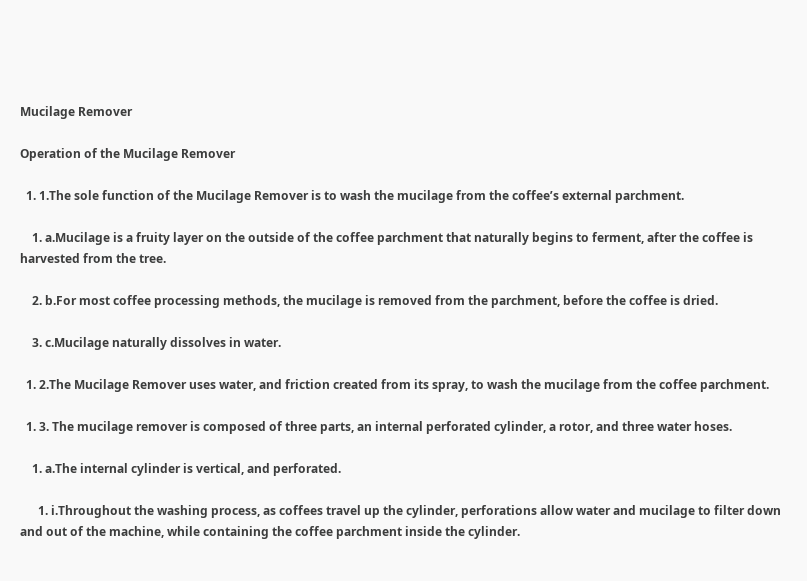Mucilage Remover

Operation of the Mucilage Remover

  1. 1.The sole function of the Mucilage Remover is to wash the mucilage from the coffee’s external parchment.

    1. a.Mucilage is a fruity layer on the outside of the coffee parchment that naturally begins to ferment, after the coffee is harvested from the tree.

    2. b.For most coffee processing methods, the mucilage is removed from the parchment, before the coffee is dried.

    3. c.Mucilage naturally dissolves in water.

  1. 2.The Mucilage Remover uses water, and friction created from its spray, to wash the mucilage from the coffee parchment.

  1. 3. The mucilage remover is composed of three parts, an internal perforated cylinder, a rotor, and three water hoses.

    1. a.The internal cylinder is vertical, and perforated.

      1. i.Throughout the washing process, as coffees travel up the cylinder, perforations allow water and mucilage to filter down and out of the machine, while containing the coffee parchment inside the cylinder.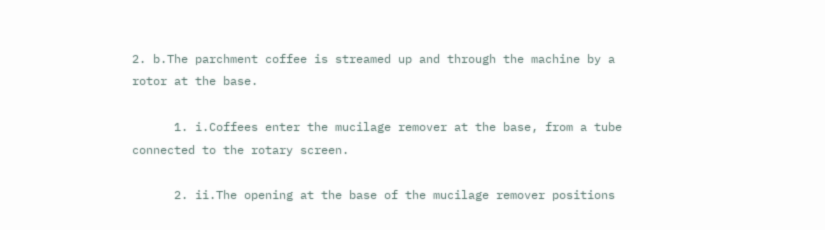2. b.The parchment coffee is streamed up and through the machine by a rotor at the base.

      1. i.Coffees enter the mucilage remover at the base, from a tube connected to the rotary screen.

      2. ii.The opening at the base of the mucilage remover positions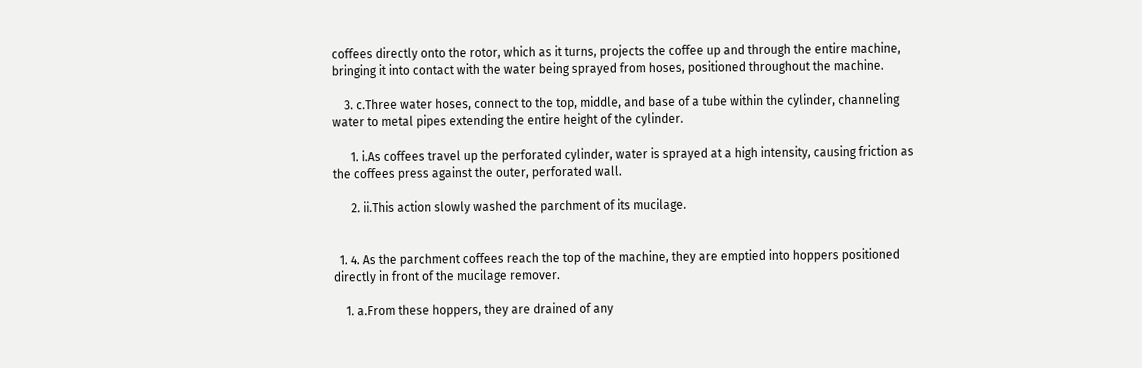coffees directly onto the rotor, which as it turns, projects the coffee up and through the entire machine, bringing it into contact with the water being sprayed from hoses, positioned throughout the machine.

    3. c.Three water hoses, connect to the top, middle, and base of a tube within the cylinder, channeling water to metal pipes extending the entire height of the cylinder.

      1. i.As coffees travel up the perforated cylinder, water is sprayed at a high intensity, causing friction as the coffees press against the outer, perforated wall.

      2. ii.This action slowly washed the parchment of its mucilage.


  1. 4. As the parchment coffees reach the top of the machine, they are emptied into hoppers positioned directly in front of the mucilage remover.

    1. a.From these hoppers, they are drained of any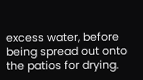excess water, before being spread out onto the patios for drying.